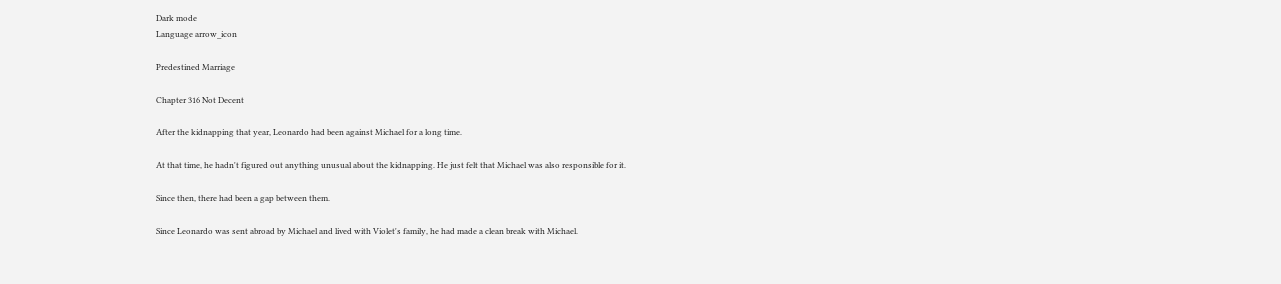Dark mode
Language arrow_icon

Predestined Marriage

Chapter 316 Not Decent

After the kidnapping that year, Leonardo had been against Michael for a long time.

At that time, he hadn't figured out anything unusual about the kidnapping. He just felt that Michael was also responsible for it.

Since then, there had been a gap between them.

Since Leonardo was sent abroad by Michael and lived with Violet's family, he had made a clean break with Michael.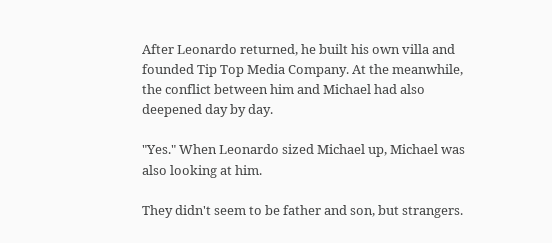After Leonardo returned, he built his own villa and founded Tip Top Media Company. At the meanwhile, the conflict between him and Michael had also deepened day by day.

"Yes." When Leonardo sized Michael up, Michael was also looking at him.

They didn't seem to be father and son, but strangers.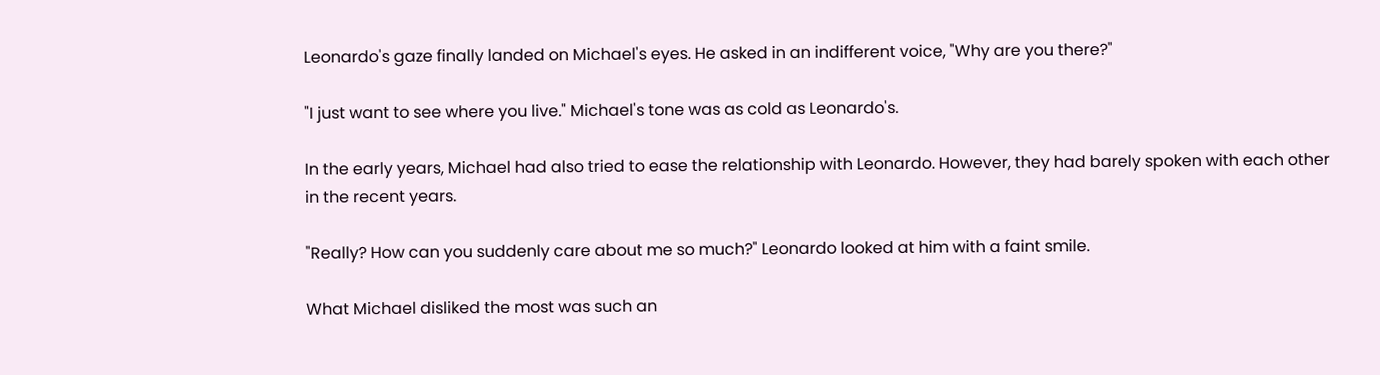Leonardo's gaze finally landed on Michael's eyes. He asked in an indifferent voice, "Why are you there?"

"I just want to see where you live." Michael's tone was as cold as Leonardo's.

In the early years, Michael had also tried to ease the relationship with Leonardo. However, they had barely spoken with each other in the recent years.

"Really? How can you suddenly care about me so much?" Leonardo looked at him with a faint smile.

What Michael disliked the most was such an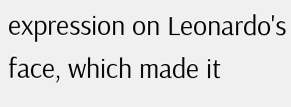expression on Leonardo's face, which made it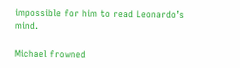impossible for him to read Leonardo’s mind.

Michael frowned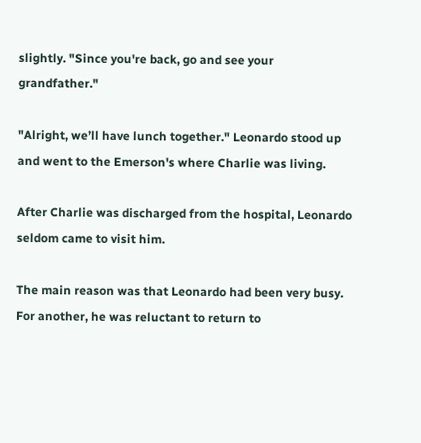slightly. "Since you're back, go and see your grandfather."

"Alright, we’ll have lunch together." Leonardo stood up and went to the Emerson's where Charlie was living.

After Charlie was discharged from the hospital, Leonardo seldom came to visit him.

The main reason was that Leonardo had been very busy. For another, he was reluctant to return to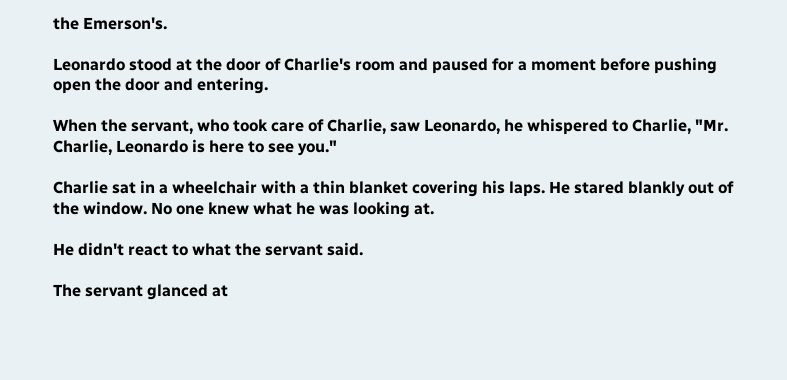the Emerson's.

Leonardo stood at the door of Charlie's room and paused for a moment before pushing open the door and entering.

When the servant, who took care of Charlie, saw Leonardo, he whispered to Charlie, "Mr. Charlie, Leonardo is here to see you."

Charlie sat in a wheelchair with a thin blanket covering his laps. He stared blankly out of the window. No one knew what he was looking at.

He didn't react to what the servant said.

The servant glanced at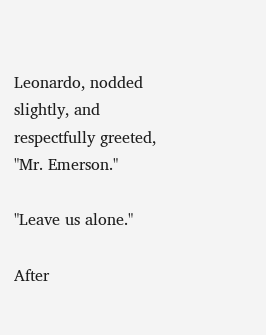Leonardo, nodded slightly, and respectfully greeted, "Mr. Emerson."

"Leave us alone."

After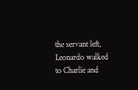the servant left, Leonardo walked to Charlie and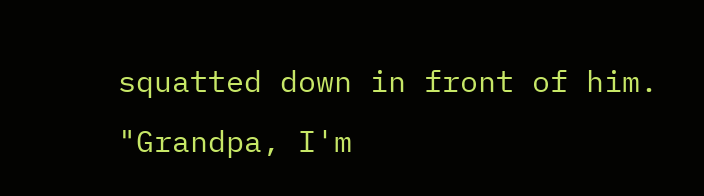squatted down in front of him. "Grandpa, I'm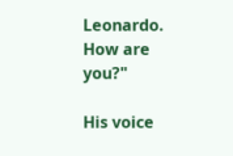Leonardo. How are you?"

His voice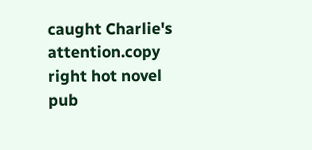caught Charlie's attention.copy right hot novel pub